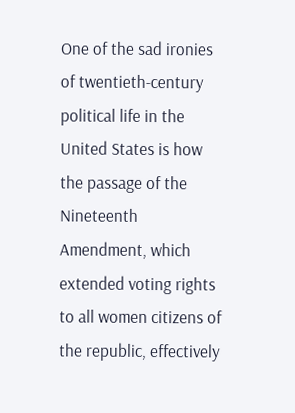One of the sad ironies of twentieth-century political life in the United States is how the passage of the Nineteenth Amendment, which extended voting rights to all women citizens of the republic, effectively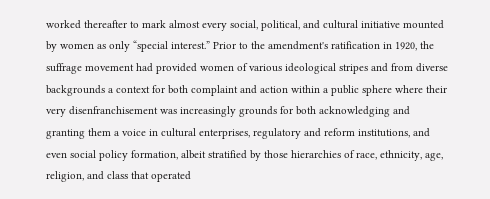worked thereafter to mark almost every social, political, and cultural initiative mounted by women as only “special interest.” Prior to the amendment's ratification in 1920, the suffrage movement had provided women of various ideological stripes and from diverse backgrounds a context for both complaint and action within a public sphere where their very disenfranchisement was increasingly grounds for both acknowledging and granting them a voice in cultural enterprises, regulatory and reform institutions, and even social policy formation, albeit stratified by those hierarchies of race, ethnicity, age, religion, and class that operated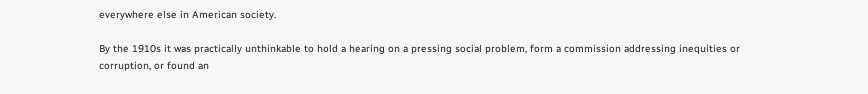everywhere else in American society.

By the 1910s it was practically unthinkable to hold a hearing on a pressing social problem, form a commission addressing inequities or corruption, or found an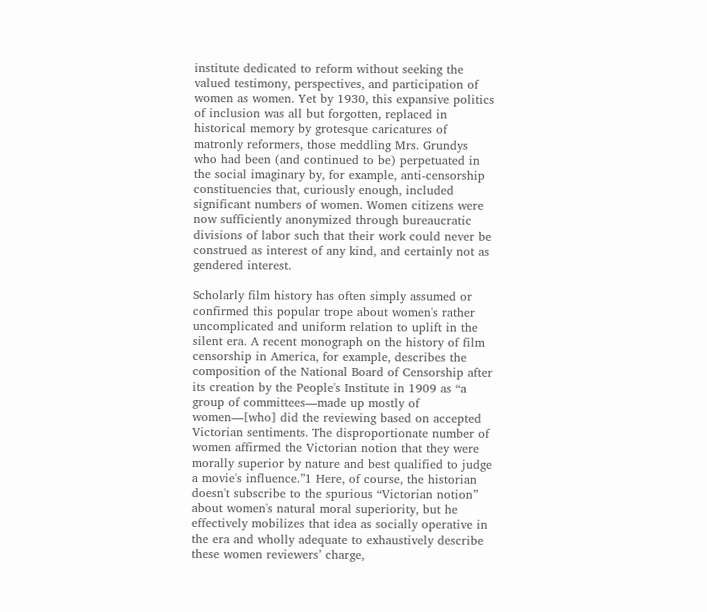institute dedicated to reform without seeking the valued testimony, perspectives, and participation of women as women. Yet by 1930, this expansive politics of inclusion was all but forgotten, replaced in historical memory by grotesque caricatures of matronly reformers, those meddling Mrs. Grundys who had been (and continued to be) perpetuated in the social imaginary by, for example, anti-censorship constituencies that, curiously enough, included significant numbers of women. Women citizens were now sufficiently anonymized through bureaucratic divisions of labor such that their work could never be construed as interest of any kind, and certainly not as gendered interest.

Scholarly film history has often simply assumed or confirmed this popular trope about women's rather uncomplicated and uniform relation to uplift in the silent era. A recent monograph on the history of film censorship in America, for example, describes the composition of the National Board of Censorship after its creation by the People's Institute in 1909 as “a group of committees—made up mostly of women—[who] did the reviewing based on accepted Victorian sentiments. The disproportionate number of women affirmed the Victorian notion that they were morally superior by nature and best qualified to judge a movie's influence.”1 Here, of course, the historian doesn't subscribe to the spurious “Victorian notion” about women's natural moral superiority, but he effectively mobilizes that idea as socially operative in the era and wholly adequate to exhaustively describe these women reviewers’ charge,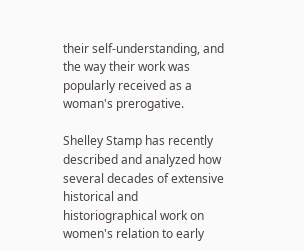their self-understanding, and the way their work was popularly received as a woman's prerogative.

Shelley Stamp has recently described and analyzed how several decades of extensive historical and historiographical work on women's relation to early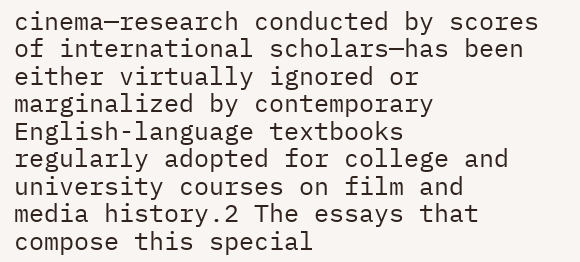cinema—research conducted by scores of international scholars—has been either virtually ignored or marginalized by contemporary English-language textbooks regularly adopted for college and university courses on film and media history.2 The essays that compose this special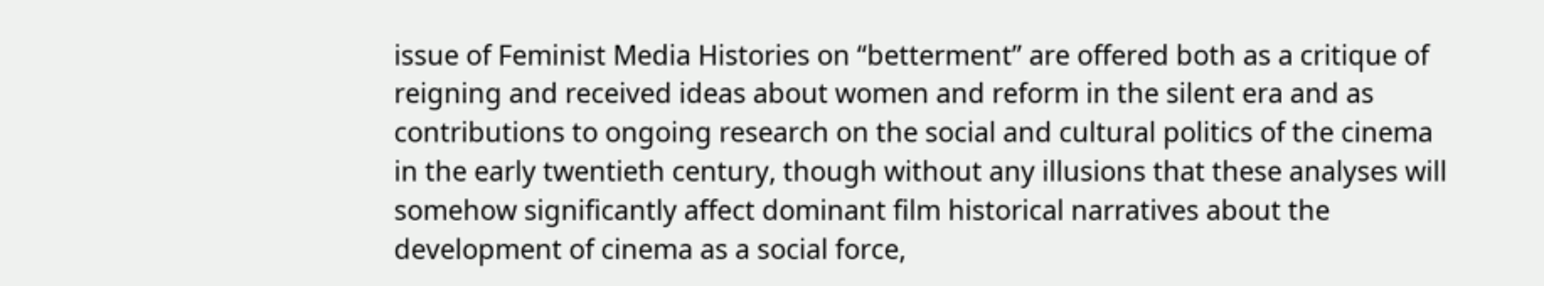issue of Feminist Media Histories on “betterment” are offered both as a critique of reigning and received ideas about women and reform in the silent era and as contributions to ongoing research on the social and cultural politics of the cinema in the early twentieth century, though without any illusions that these analyses will somehow significantly affect dominant film historical narratives about the development of cinema as a social force,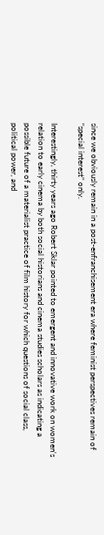since we obviously remain in a post-enfranchisement era where feminist perspectives remain of “special interest” only.

Interestingly, thirty years ago Robert Sklar pointed to emergent and innovative work on women's relation to early cinema by both social historians and cinema studies scholars as indicating a possible future of a materialist practice of film history for which questions of social class, political power, and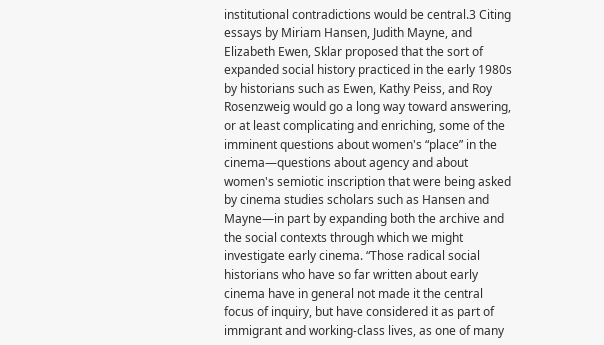institutional contradictions would be central.3 Citing essays by Miriam Hansen, Judith Mayne, and Elizabeth Ewen, Sklar proposed that the sort of expanded social history practiced in the early 1980s by historians such as Ewen, Kathy Peiss, and Roy Rosenzweig would go a long way toward answering, or at least complicating and enriching, some of the imminent questions about women's “place” in the cinema—questions about agency and about women's semiotic inscription that were being asked by cinema studies scholars such as Hansen and Mayne—in part by expanding both the archive and the social contexts through which we might investigate early cinema. “Those radical social historians who have so far written about early cinema have in general not made it the central focus of inquiry, but have considered it as part of immigrant and working-class lives, as one of many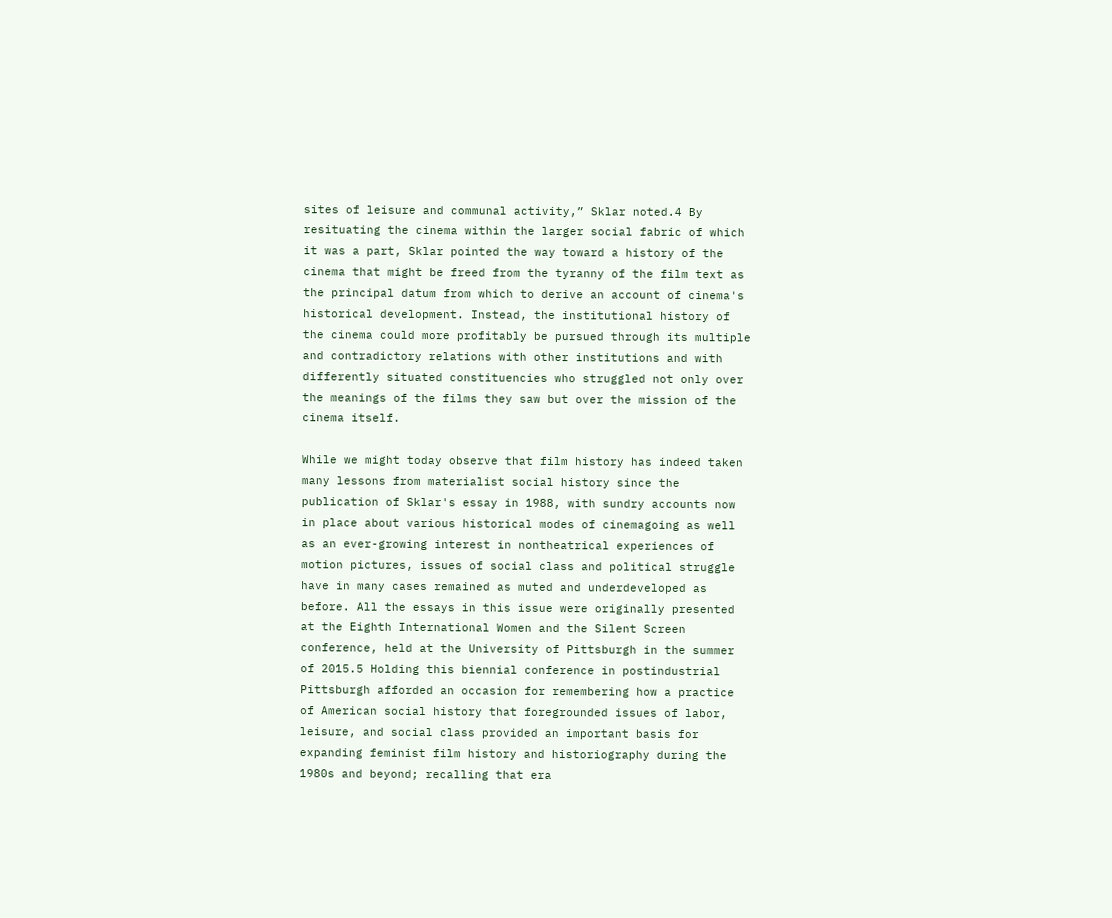sites of leisure and communal activity,” Sklar noted.4 By resituating the cinema within the larger social fabric of which it was a part, Sklar pointed the way toward a history of the cinema that might be freed from the tyranny of the film text as the principal datum from which to derive an account of cinema's historical development. Instead, the institutional history of the cinema could more profitably be pursued through its multiple and contradictory relations with other institutions and with differently situated constituencies who struggled not only over the meanings of the films they saw but over the mission of the cinema itself.

While we might today observe that film history has indeed taken many lessons from materialist social history since the publication of Sklar's essay in 1988, with sundry accounts now in place about various historical modes of cinemagoing as well as an ever-growing interest in nontheatrical experiences of motion pictures, issues of social class and political struggle have in many cases remained as muted and underdeveloped as before. All the essays in this issue were originally presented at the Eighth International Women and the Silent Screen conference, held at the University of Pittsburgh in the summer of 2015.5 Holding this biennial conference in postindustrial Pittsburgh afforded an occasion for remembering how a practice of American social history that foregrounded issues of labor, leisure, and social class provided an important basis for expanding feminist film history and historiography during the 1980s and beyond; recalling that era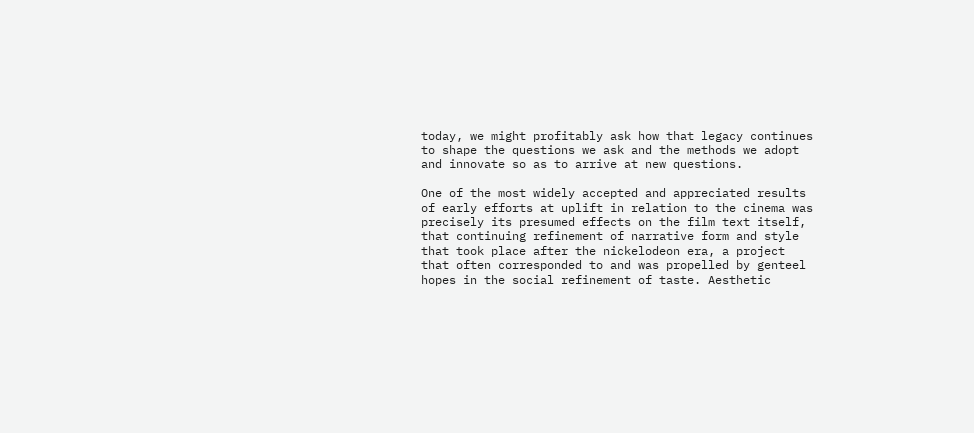today, we might profitably ask how that legacy continues to shape the questions we ask and the methods we adopt and innovate so as to arrive at new questions.

One of the most widely accepted and appreciated results of early efforts at uplift in relation to the cinema was precisely its presumed effects on the film text itself, that continuing refinement of narrative form and style that took place after the nickelodeon era, a project that often corresponded to and was propelled by genteel hopes in the social refinement of taste. Aesthetic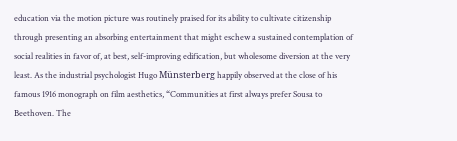education via the motion picture was routinely praised for its ability to cultivate citizenship through presenting an absorbing entertainment that might eschew a sustained contemplation of social realities in favor of, at best, self-improving edification, but wholesome diversion at the very least. As the industrial psychologist Hugo Münsterberg happily observed at the close of his famous 1916 monograph on film aesthetics, “Communities at first always prefer Sousa to Beethoven. The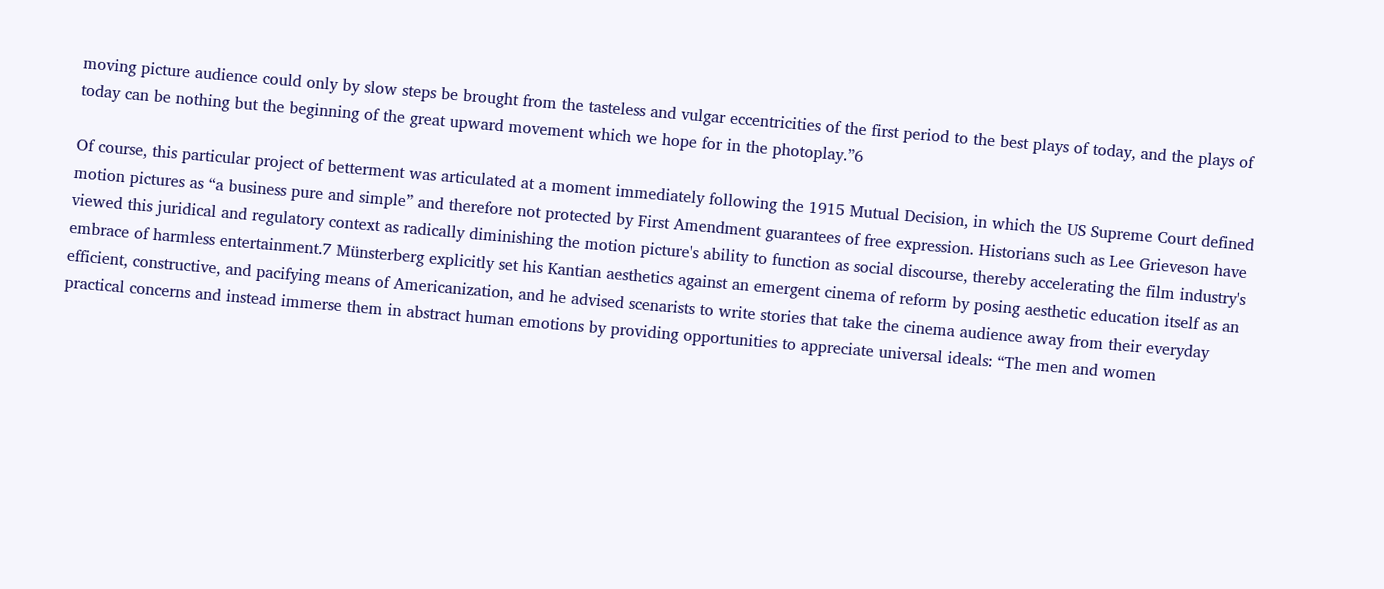moving picture audience could only by slow steps be brought from the tasteless and vulgar eccentricities of the first period to the best plays of today, and the plays of today can be nothing but the beginning of the great upward movement which we hope for in the photoplay.”6

Of course, this particular project of betterment was articulated at a moment immediately following the 1915 Mutual Decision, in which the US Supreme Court defined motion pictures as “a business pure and simple” and therefore not protected by First Amendment guarantees of free expression. Historians such as Lee Grieveson have viewed this juridical and regulatory context as radically diminishing the motion picture's ability to function as social discourse, thereby accelerating the film industry's embrace of harmless entertainment.7 Münsterberg explicitly set his Kantian aesthetics against an emergent cinema of reform by posing aesthetic education itself as an efficient, constructive, and pacifying means of Americanization, and he advised scenarists to write stories that take the cinema audience away from their everyday practical concerns and instead immerse them in abstract human emotions by providing opportunities to appreciate universal ideals: “The men and women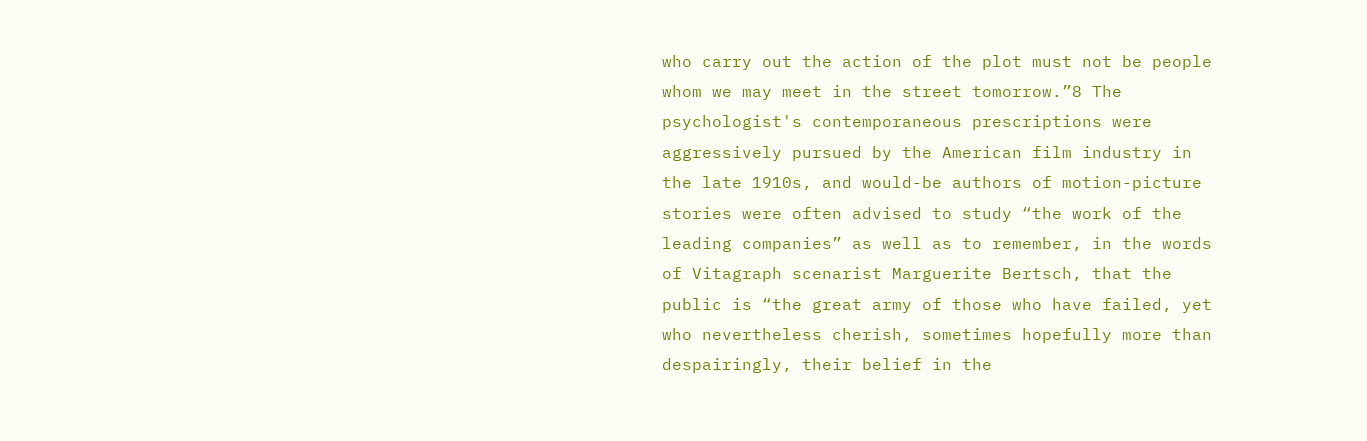who carry out the action of the plot must not be people whom we may meet in the street tomorrow.”8 The psychologist's contemporaneous prescriptions were aggressively pursued by the American film industry in the late 1910s, and would-be authors of motion-picture stories were often advised to study “the work of the leading companies” as well as to remember, in the words of Vitagraph scenarist Marguerite Bertsch, that the public is “the great army of those who have failed, yet who nevertheless cherish, sometimes hopefully more than despairingly, their belief in the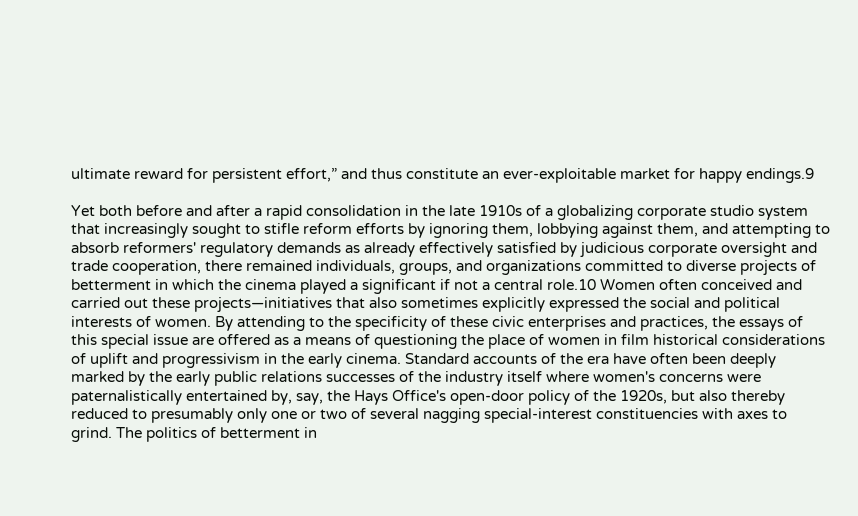ultimate reward for persistent effort,” and thus constitute an ever-exploitable market for happy endings.9

Yet both before and after a rapid consolidation in the late 1910s of a globalizing corporate studio system that increasingly sought to stifle reform efforts by ignoring them, lobbying against them, and attempting to absorb reformers' regulatory demands as already effectively satisfied by judicious corporate oversight and trade cooperation, there remained individuals, groups, and organizations committed to diverse projects of betterment in which the cinema played a significant if not a central role.10 Women often conceived and carried out these projects—initiatives that also sometimes explicitly expressed the social and political interests of women. By attending to the specificity of these civic enterprises and practices, the essays of this special issue are offered as a means of questioning the place of women in film historical considerations of uplift and progressivism in the early cinema. Standard accounts of the era have often been deeply marked by the early public relations successes of the industry itself where women's concerns were paternalistically entertained by, say, the Hays Office's open-door policy of the 1920s, but also thereby reduced to presumably only one or two of several nagging special-interest constituencies with axes to grind. The politics of betterment in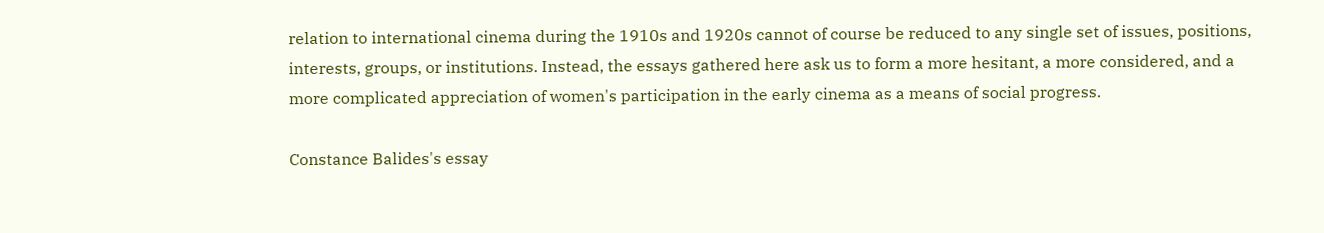relation to international cinema during the 1910s and 1920s cannot of course be reduced to any single set of issues, positions, interests, groups, or institutions. Instead, the essays gathered here ask us to form a more hesitant, a more considered, and a more complicated appreciation of women's participation in the early cinema as a means of social progress.

Constance Balides's essay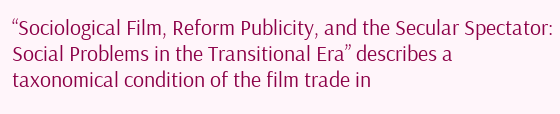“Sociological Film, Reform Publicity, and the Secular Spectator: Social Problems in the Transitional Era” describes a taxonomical condition of the film trade in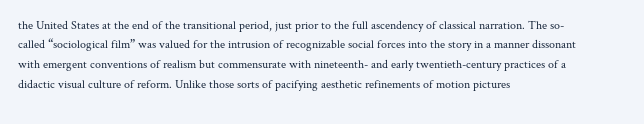the United States at the end of the transitional period, just prior to the full ascendency of classical narration. The so-called “sociological film” was valued for the intrusion of recognizable social forces into the story in a manner dissonant with emergent conventions of realism but commensurate with nineteenth- and early twentieth-century practices of a didactic visual culture of reform. Unlike those sorts of pacifying aesthetic refinements of motion pictures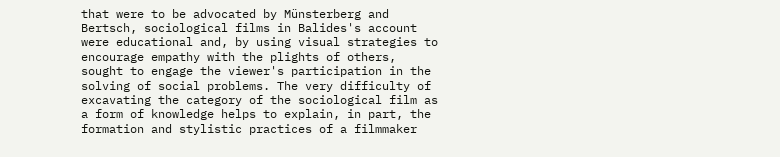that were to be advocated by Münsterberg and Bertsch, sociological films in Balides's account were educational and, by using visual strategies to encourage empathy with the plights of others, sought to engage the viewer's participation in the solving of social problems. The very difficulty of excavating the category of the sociological film as a form of knowledge helps to explain, in part, the formation and stylistic practices of a filmmaker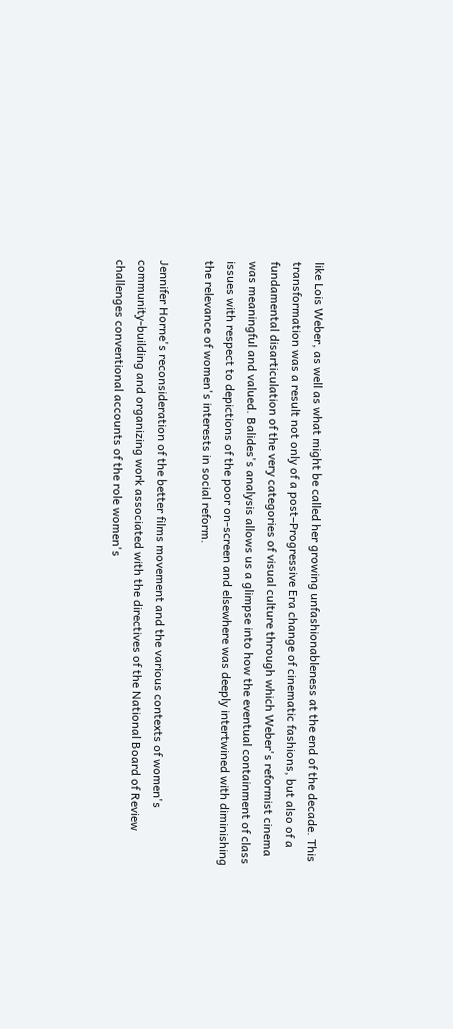like Lois Weber, as well as what might be called her growing unfashionableness at the end of the decade. This transformation was a result not only of a post–Progressive Era change of cinematic fashions, but also of a fundamental disarticulation of the very categories of visual culture through which Weber's reformist cinema was meaningful and valued. Balides's analysis allows us a glimpse into how the eventual containment of class issues with respect to depictions of the poor on-screen and elsewhere was deeply intertwined with diminishing the relevance of women's interests in social reform.

Jennifer Horne's reconsideration of the better films movement and the various contexts of women's community-building and organizing work associated with the directives of the National Board of Review challenges conventional accounts of the role women's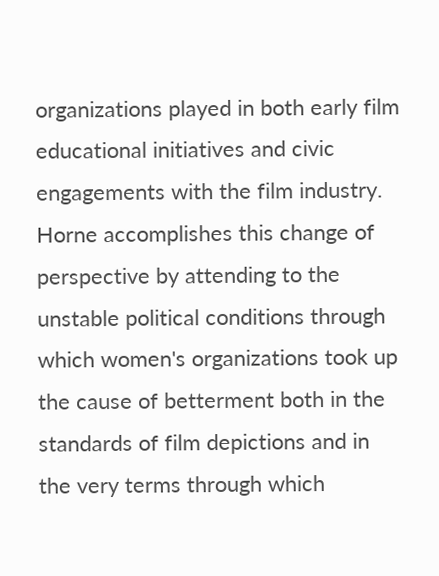organizations played in both early film educational initiatives and civic engagements with the film industry. Horne accomplishes this change of perspective by attending to the unstable political conditions through which women's organizations took up the cause of betterment both in the standards of film depictions and in the very terms through which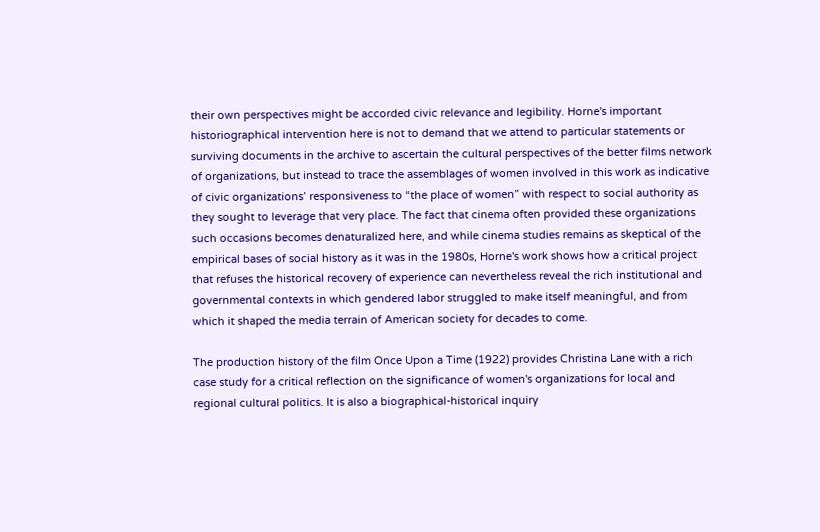their own perspectives might be accorded civic relevance and legibility. Horne's important historiographical intervention here is not to demand that we attend to particular statements or surviving documents in the archive to ascertain the cultural perspectives of the better films network of organizations, but instead to trace the assemblages of women involved in this work as indicative of civic organizations’ responsiveness to “the place of women” with respect to social authority as they sought to leverage that very place. The fact that cinema often provided these organizations such occasions becomes denaturalized here, and while cinema studies remains as skeptical of the empirical bases of social history as it was in the 1980s, Horne's work shows how a critical project that refuses the historical recovery of experience can nevertheless reveal the rich institutional and governmental contexts in which gendered labor struggled to make itself meaningful, and from which it shaped the media terrain of American society for decades to come.

The production history of the film Once Upon a Time (1922) provides Christina Lane with a rich case study for a critical reflection on the significance of women's organizations for local and regional cultural politics. It is also a biographical-historical inquiry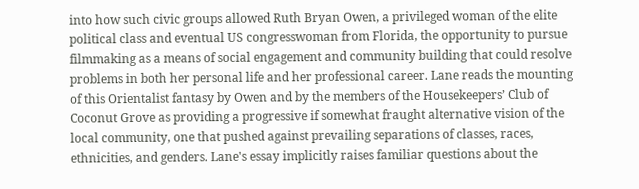into how such civic groups allowed Ruth Bryan Owen, a privileged woman of the elite political class and eventual US congresswoman from Florida, the opportunity to pursue filmmaking as a means of social engagement and community building that could resolve problems in both her personal life and her professional career. Lane reads the mounting of this Orientalist fantasy by Owen and by the members of the Housekeepers’ Club of Coconut Grove as providing a progressive if somewhat fraught alternative vision of the local community, one that pushed against prevailing separations of classes, races, ethnicities, and genders. Lane's essay implicitly raises familiar questions about the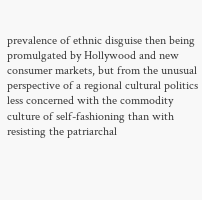prevalence of ethnic disguise then being promulgated by Hollywood and new consumer markets, but from the unusual perspective of a regional cultural politics less concerned with the commodity culture of self-fashioning than with resisting the patriarchal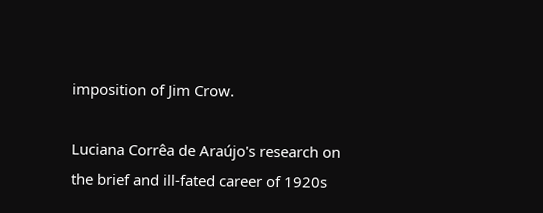imposition of Jim Crow.

Luciana Corrêa de Araújo's research on the brief and ill-fated career of 1920s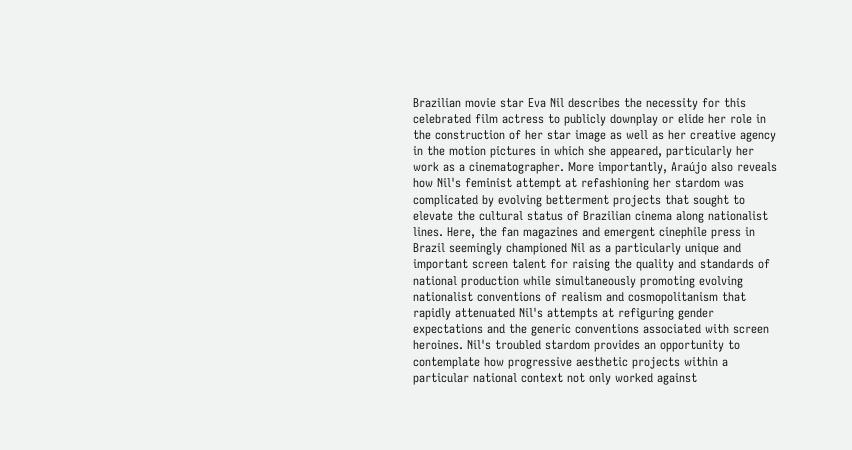Brazilian movie star Eva Nil describes the necessity for this celebrated film actress to publicly downplay or elide her role in the construction of her star image as well as her creative agency in the motion pictures in which she appeared, particularly her work as a cinematographer. More importantly, Araújo also reveals how Nil's feminist attempt at refashioning her stardom was complicated by evolving betterment projects that sought to elevate the cultural status of Brazilian cinema along nationalist lines. Here, the fan magazines and emergent cinephile press in Brazil seemingly championed Nil as a particularly unique and important screen talent for raising the quality and standards of national production while simultaneously promoting evolving nationalist conventions of realism and cosmopolitanism that rapidly attenuated Nil's attempts at refiguring gender expectations and the generic conventions associated with screen heroines. Nil's troubled stardom provides an opportunity to contemplate how progressive aesthetic projects within a particular national context not only worked against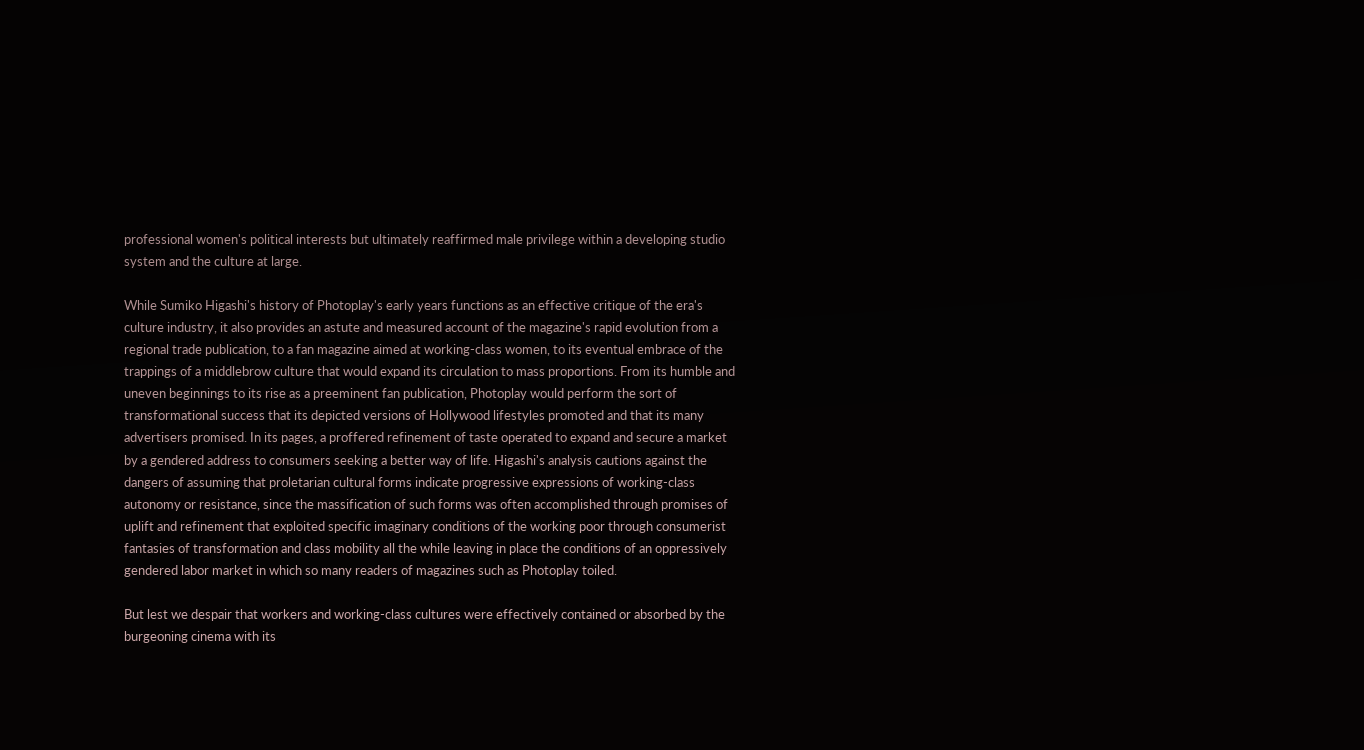professional women's political interests but ultimately reaffirmed male privilege within a developing studio system and the culture at large.

While Sumiko Higashi's history of Photoplay's early years functions as an effective critique of the era's culture industry, it also provides an astute and measured account of the magazine's rapid evolution from a regional trade publication, to a fan magazine aimed at working-class women, to its eventual embrace of the trappings of a middlebrow culture that would expand its circulation to mass proportions. From its humble and uneven beginnings to its rise as a preeminent fan publication, Photoplay would perform the sort of transformational success that its depicted versions of Hollywood lifestyles promoted and that its many advertisers promised. In its pages, a proffered refinement of taste operated to expand and secure a market by a gendered address to consumers seeking a better way of life. Higashi's analysis cautions against the dangers of assuming that proletarian cultural forms indicate progressive expressions of working-class autonomy or resistance, since the massification of such forms was often accomplished through promises of uplift and refinement that exploited specific imaginary conditions of the working poor through consumerist fantasies of transformation and class mobility all the while leaving in place the conditions of an oppressively gendered labor market in which so many readers of magazines such as Photoplay toiled.

But lest we despair that workers and working-class cultures were effectively contained or absorbed by the burgeoning cinema with its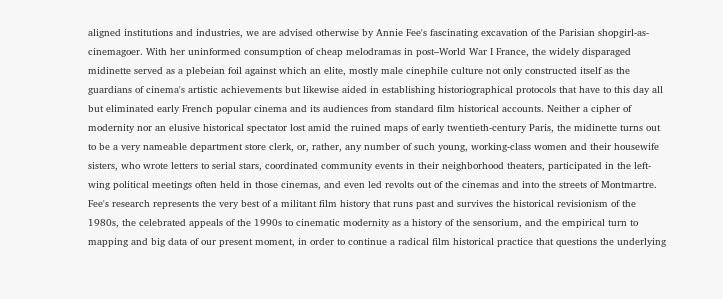aligned institutions and industries, we are advised otherwise by Annie Fee's fascinating excavation of the Parisian shopgirl-as-cinemagoer. With her uninformed consumption of cheap melodramas in post–World War I France, the widely disparaged midinette served as a plebeian foil against which an elite, mostly male cinephile culture not only constructed itself as the guardians of cinema's artistic achievements but likewise aided in establishing historiographical protocols that have to this day all but eliminated early French popular cinema and its audiences from standard film historical accounts. Neither a cipher of modernity nor an elusive historical spectator lost amid the ruined maps of early twentieth-century Paris, the midinette turns out to be a very nameable department store clerk, or, rather, any number of such young, working-class women and their housewife sisters, who wrote letters to serial stars, coordinated community events in their neighborhood theaters, participated in the left-wing political meetings often held in those cinemas, and even led revolts out of the cinemas and into the streets of Montmartre. Fee's research represents the very best of a militant film history that runs past and survives the historical revisionism of the 1980s, the celebrated appeals of the 1990s to cinematic modernity as a history of the sensorium, and the empirical turn to mapping and big data of our present moment, in order to continue a radical film historical practice that questions the underlying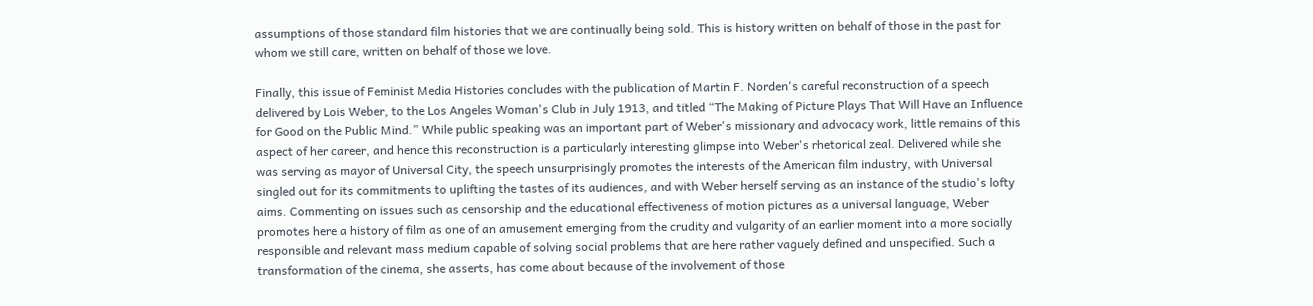assumptions of those standard film histories that we are continually being sold. This is history written on behalf of those in the past for whom we still care, written on behalf of those we love.

Finally, this issue of Feminist Media Histories concludes with the publication of Martin F. Norden's careful reconstruction of a speech delivered by Lois Weber, to the Los Angeles Woman's Club in July 1913, and titled “The Making of Picture Plays That Will Have an Influence for Good on the Public Mind.” While public speaking was an important part of Weber's missionary and advocacy work, little remains of this aspect of her career, and hence this reconstruction is a particularly interesting glimpse into Weber's rhetorical zeal. Delivered while she was serving as mayor of Universal City, the speech unsurprisingly promotes the interests of the American film industry, with Universal singled out for its commitments to uplifting the tastes of its audiences, and with Weber herself serving as an instance of the studio's lofty aims. Commenting on issues such as censorship and the educational effectiveness of motion pictures as a universal language, Weber promotes here a history of film as one of an amusement emerging from the crudity and vulgarity of an earlier moment into a more socially responsible and relevant mass medium capable of solving social problems that are here rather vaguely defined and unspecified. Such a transformation of the cinema, she asserts, has come about because of the involvement of those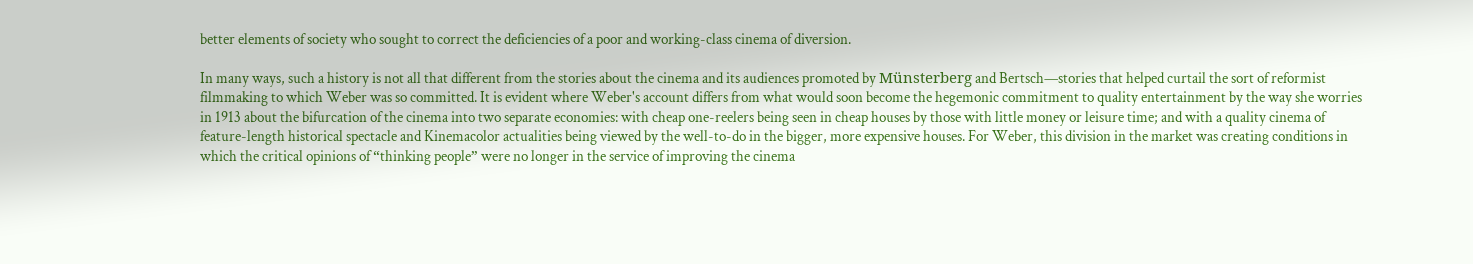better elements of society who sought to correct the deficiencies of a poor and working-class cinema of diversion.

In many ways, such a history is not all that different from the stories about the cinema and its audiences promoted by Münsterberg and Bertsch—stories that helped curtail the sort of reformist filmmaking to which Weber was so committed. It is evident where Weber's account differs from what would soon become the hegemonic commitment to quality entertainment by the way she worries in 1913 about the bifurcation of the cinema into two separate economies: with cheap one-reelers being seen in cheap houses by those with little money or leisure time; and with a quality cinema of feature-length historical spectacle and Kinemacolor actualities being viewed by the well-to-do in the bigger, more expensive houses. For Weber, this division in the market was creating conditions in which the critical opinions of “thinking people” were no longer in the service of improving the cinema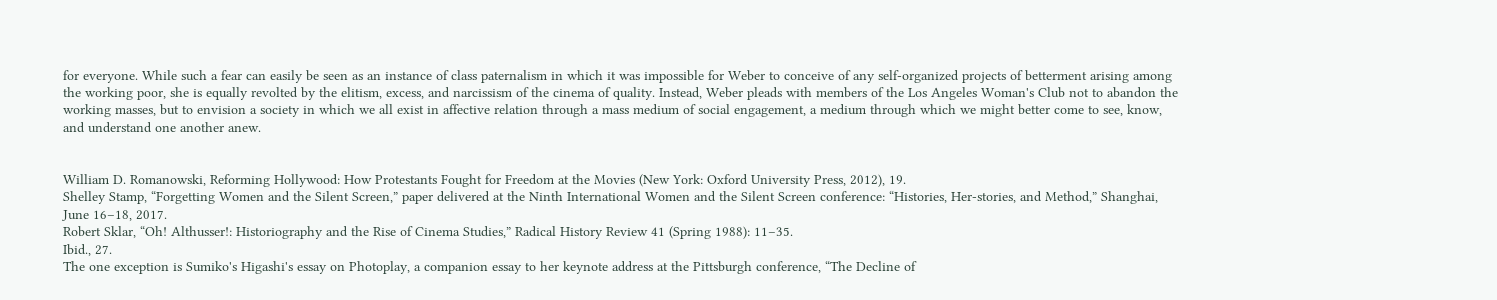for everyone. While such a fear can easily be seen as an instance of class paternalism in which it was impossible for Weber to conceive of any self-organized projects of betterment arising among the working poor, she is equally revolted by the elitism, excess, and narcissism of the cinema of quality. Instead, Weber pleads with members of the Los Angeles Woman's Club not to abandon the working masses, but to envision a society in which we all exist in affective relation through a mass medium of social engagement, a medium through which we might better come to see, know, and understand one another anew.


William D. Romanowski, Reforming Hollywood: How Protestants Fought for Freedom at the Movies (New York: Oxford University Press, 2012), 19.
Shelley Stamp, “Forgetting Women and the Silent Screen,” paper delivered at the Ninth International Women and the Silent Screen conference: “Histories, Her-stories, and Method,” Shanghai, June 16–18, 2017.
Robert Sklar, “Oh! Althusser!: Historiography and the Rise of Cinema Studies,” Radical History Review 41 (Spring 1988): 11–35.
Ibid., 27.
The one exception is Sumiko's Higashi's essay on Photoplay, a companion essay to her keynote address at the Pittsburgh conference, “The Decline of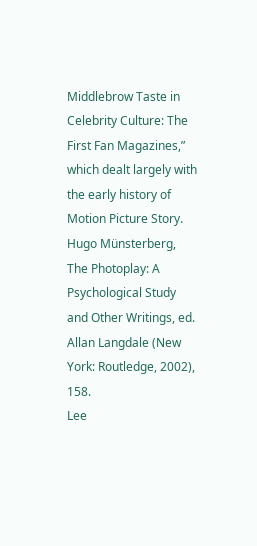Middlebrow Taste in Celebrity Culture: The First Fan Magazines,” which dealt largely with the early history of Motion Picture Story.
Hugo Münsterberg, The Photoplay: A Psychological Study and Other Writings, ed. Allan Langdale (New York: Routledge, 2002), 158.
Lee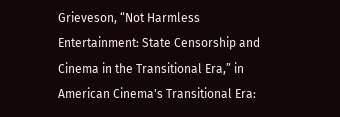Grieveson, “Not Harmless Entertainment: State Censorship and Cinema in the Transitional Era,” in American Cinema's Transitional Era: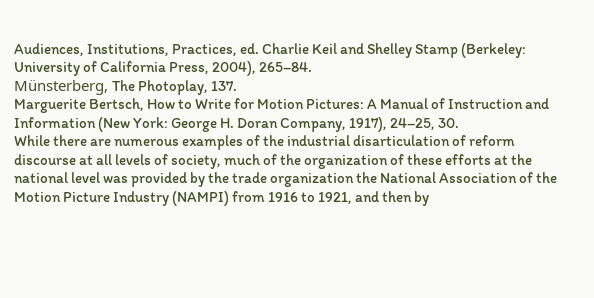Audiences, Institutions, Practices, ed. Charlie Keil and Shelley Stamp (Berkeley: University of California Press, 2004), 265–84.
Münsterberg, The Photoplay, 137.
Marguerite Bertsch, How to Write for Motion Pictures: A Manual of Instruction and Information (New York: George H. Doran Company, 1917), 24–25, 30.
While there are numerous examples of the industrial disarticulation of reform discourse at all levels of society, much of the organization of these efforts at the national level was provided by the trade organization the National Association of the Motion Picture Industry (NAMPI) from 1916 to 1921, and then by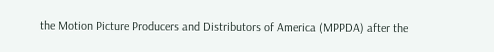the Motion Picture Producers and Distributors of America (MPPDA) after the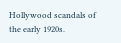Hollywood scandals of the early 1920s.